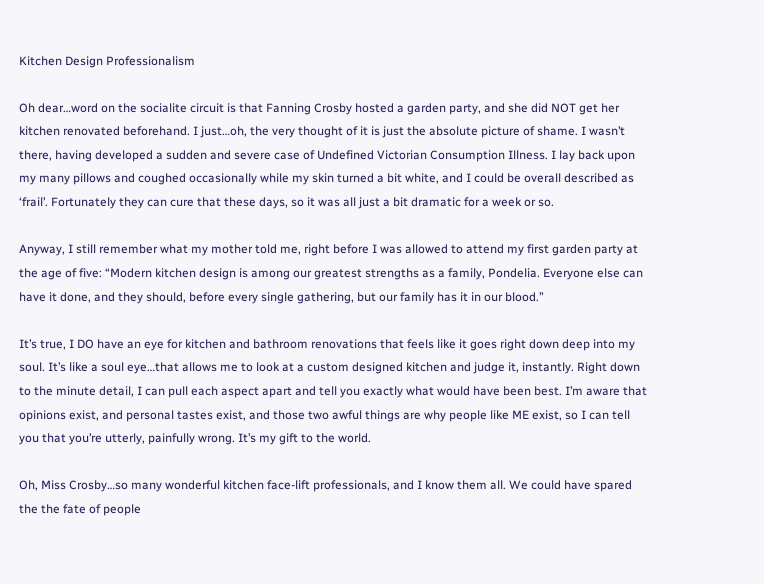Kitchen Design Professionalism

Oh dear…word on the socialite circuit is that Fanning Crosby hosted a garden party, and she did NOT get her kitchen renovated beforehand. I just…oh, the very thought of it is just the absolute picture of shame. I wasn’t there, having developed a sudden and severe case of Undefined Victorian Consumption Illness. I lay back upon my many pillows and coughed occasionally while my skin turned a bit white, and I could be overall described as ‘frail’. Fortunately they can cure that these days, so it was all just a bit dramatic for a week or so.

Anyway, I still remember what my mother told me, right before I was allowed to attend my first garden party at the age of five: “Modern kitchen design is among our greatest strengths as a family, Pondelia. Everyone else can have it done, and they should, before every single gathering, but our family has it in our blood.”

It’s true, I DO have an eye for kitchen and bathroom renovations that feels like it goes right down deep into my soul. It’s like a soul eye…that allows me to look at a custom designed kitchen and judge it, instantly. Right down to the minute detail, I can pull each aspect apart and tell you exactly what would have been best. I’m aware that opinions exist, and personal tastes exist, and those two awful things are why people like ME exist, so I can tell you that you’re utterly, painfully wrong. It’s my gift to the world.

Oh, Miss Crosby…so many wonderful kitchen face-lift professionals, and I know them all. We could have spared the the fate of people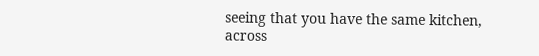seeing that you have the same kitchen, across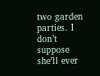two garden parties. I don’t suppose she’ll ever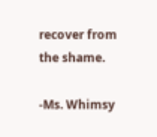recover from the shame.

-Ms. Whimsy